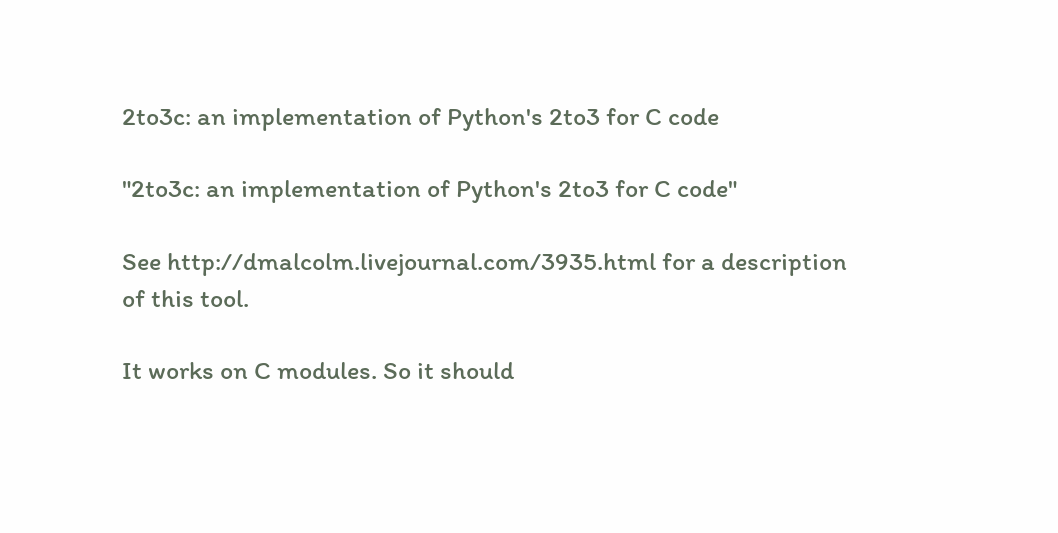2to3c: an implementation of Python's 2to3 for C code

"2to3c: an implementation of Python's 2to3 for C code"

See http://dmalcolm.livejournal.com/3935.html for a description of this tool.

It works on C modules. So it should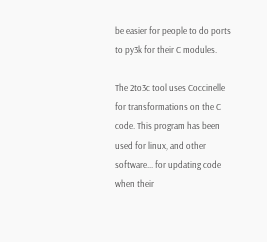be easier for people to do ports to py3k for their C modules.

The 2to3c tool uses Coccinelle for transformations on the C code. This program has been used for linux, and other software... for updating code when their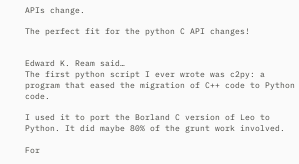APIs change.

The perfect fit for the python C API changes!


Edward K. Ream said…
The first python script I ever wrote was c2py: a program that eased the migration of C++ code to Python code.

I used it to port the Borland C version of Leo to Python. It did maybe 80% of the grunt work involved.

For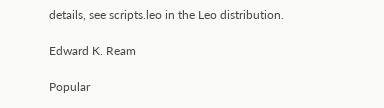details, see scripts.leo in the Leo distribution.

Edward K. Ream

Popular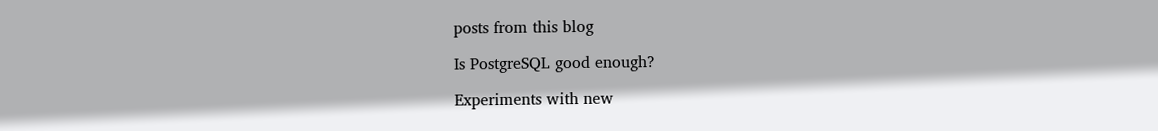posts from this blog

Is PostgreSQL good enough?

Experiments with new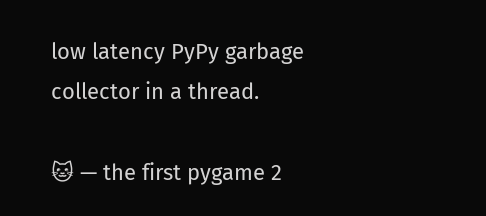low latency PyPy garbage collector in a thread.

🐱 — the first pygame 2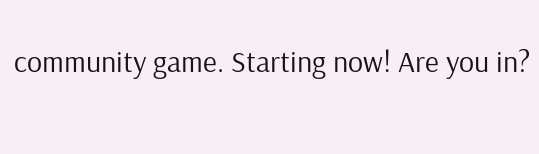community game. Starting now! Are you in?